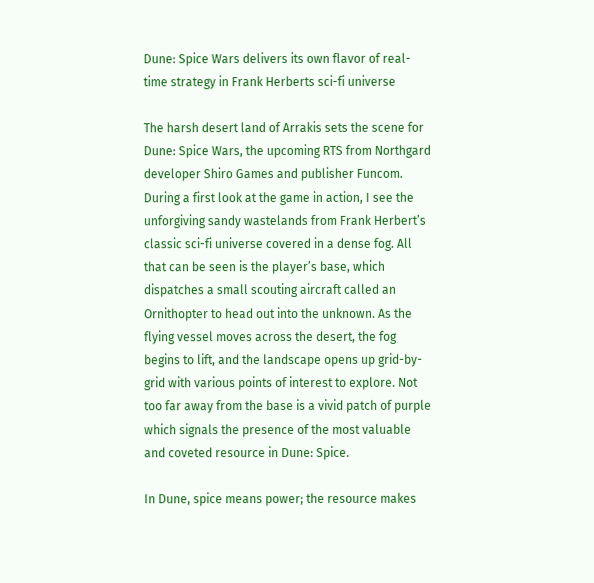Dune: Spice Wars delivers its own flavor of real-time strategy in Frank Herberts sci-fi universe

The harsh desert land of Arrakis sets the scene for Dune: Spice Wars, the upcoming RTS from Northgard developer Shiro Games and publisher Funcom. During a first look at the game in action, I see the unforgiving sandy wastelands from Frank Herbert’s classic sci-fi universe covered in a dense fog. All that can be seen is the player’s base, which dispatches a small scouting aircraft called an Ornithopter to head out into the unknown. As the flying vessel moves across the desert, the fog begins to lift, and the landscape opens up grid-by-grid with various points of interest to explore. Not too far away from the base is a vivid patch of purple which signals the presence of the most valuable and coveted resource in Dune: Spice.

In Dune, spice means power; the resource makes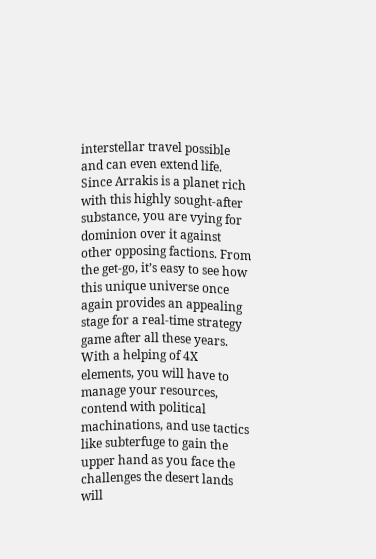interstellar travel possible and can even extend life. Since Arrakis is a planet rich with this highly sought-after substance, you are vying for dominion over it against other opposing factions. From the get-go, it’s easy to see how this unique universe once again provides an appealing stage for a real-time strategy game after all these years. With a helping of 4X elements, you will have to manage your resources, contend with political machinations, and use tactics like subterfuge to gain the upper hand as you face the challenges the desert lands will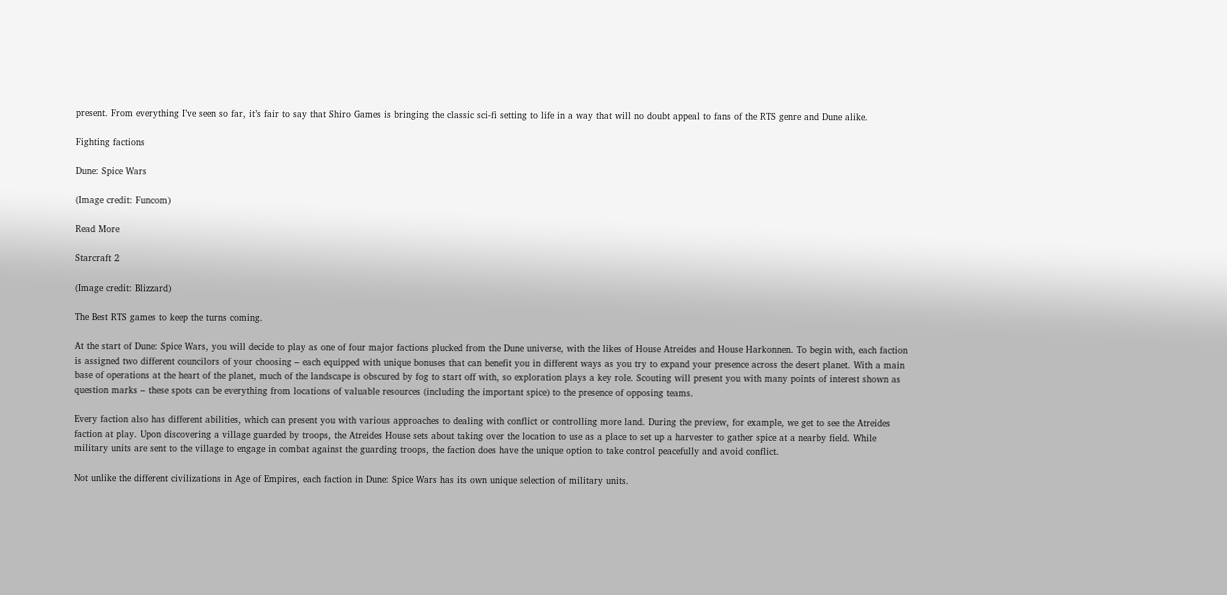present. From everything I’ve seen so far, it’s fair to say that Shiro Games is bringing the classic sci-fi setting to life in a way that will no doubt appeal to fans of the RTS genre and Dune alike.

Fighting factions

Dune: Spice Wars

(Image credit: Funcom)

Read More

Starcraft 2

(Image credit: Blizzard)

The Best RTS games to keep the turns coming.

At the start of Dune: Spice Wars, you will decide to play as one of four major factions plucked from the Dune universe, with the likes of House Atreides and House Harkonnen. To begin with, each faction is assigned two different councilors of your choosing – each equipped with unique bonuses that can benefit you in different ways as you try to expand your presence across the desert planet. With a main base of operations at the heart of the planet, much of the landscape is obscured by fog to start off with, so exploration plays a key role. Scouting will present you with many points of interest shown as question marks – these spots can be everything from locations of valuable resources (including the important spice) to the presence of opposing teams.

Every faction also has different abilities, which can present you with various approaches to dealing with conflict or controlling more land. During the preview, for example, we get to see the Atreides faction at play. Upon discovering a village guarded by troops, the Atreides House sets about taking over the location to use as a place to set up a harvester to gather spice at a nearby field. While military units are sent to the village to engage in combat against the guarding troops, the faction does have the unique option to take control peacefully and avoid conflict.

Not unlike the different civilizations in Age of Empires, each faction in Dune: Spice Wars has its own unique selection of military units.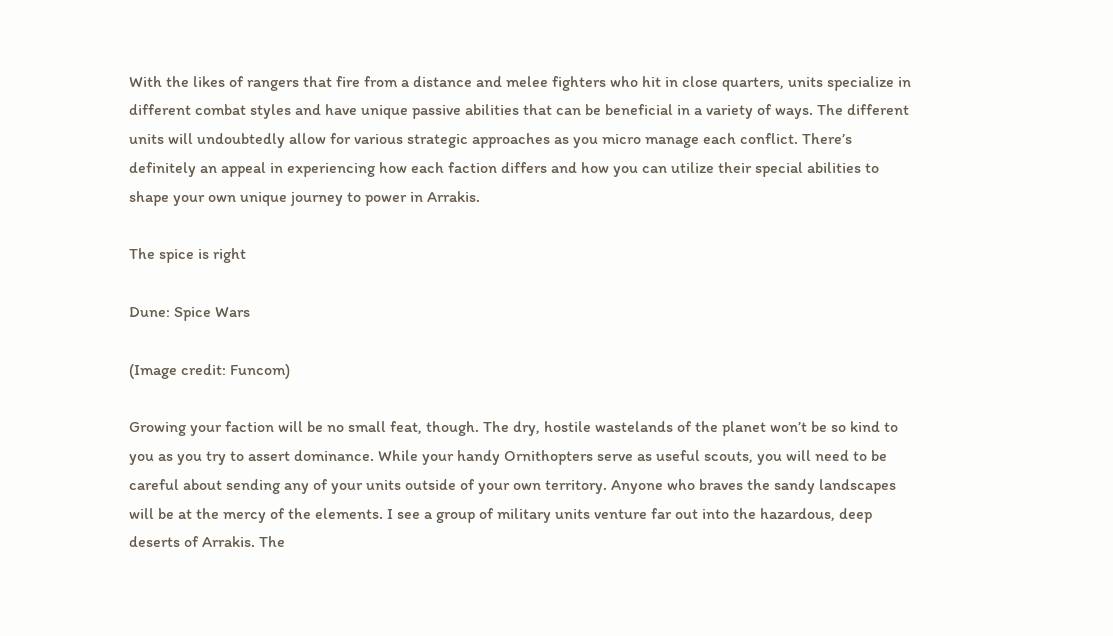With the likes of rangers that fire from a distance and melee fighters who hit in close quarters, units specialize in different combat styles and have unique passive abilities that can be beneficial in a variety of ways. The different units will undoubtedly allow for various strategic approaches as you micro manage each conflict. There’s definitely an appeal in experiencing how each faction differs and how you can utilize their special abilities to shape your own unique journey to power in Arrakis.

The spice is right

Dune: Spice Wars

(Image credit: Funcom)

Growing your faction will be no small feat, though. The dry, hostile wastelands of the planet won’t be so kind to you as you try to assert dominance. While your handy Ornithopters serve as useful scouts, you will need to be careful about sending any of your units outside of your own territory. Anyone who braves the sandy landscapes will be at the mercy of the elements. I see a group of military units venture far out into the hazardous, deep deserts of Arrakis. The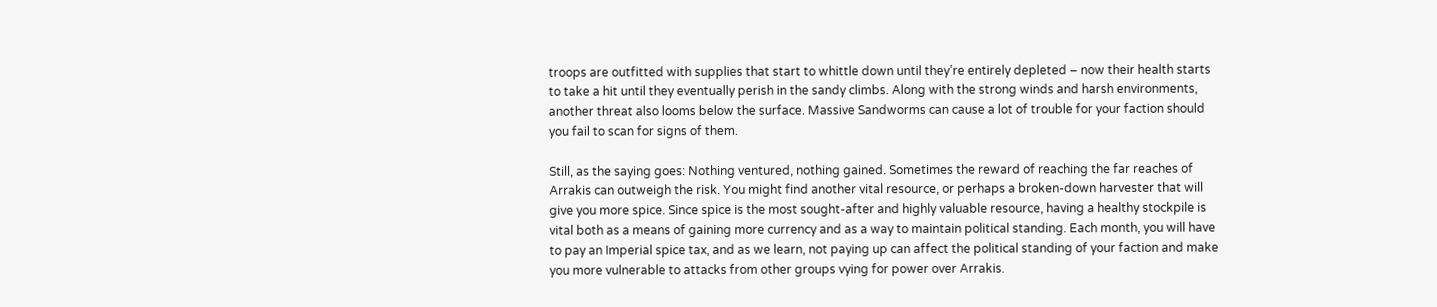troops are outfitted with supplies that start to whittle down until they’re entirely depleted – now their health starts to take a hit until they eventually perish in the sandy climbs. Along with the strong winds and harsh environments, another threat also looms below the surface. Massive Sandworms can cause a lot of trouble for your faction should you fail to scan for signs of them.

Still, as the saying goes: Nothing ventured, nothing gained. Sometimes the reward of reaching the far reaches of Arrakis can outweigh the risk. You might find another vital resource, or perhaps a broken-down harvester that will give you more spice. Since spice is the most sought-after and highly valuable resource, having a healthy stockpile is vital both as a means of gaining more currency and as a way to maintain political standing. Each month, you will have to pay an Imperial spice tax, and as we learn, not paying up can affect the political standing of your faction and make you more vulnerable to attacks from other groups vying for power over Arrakis.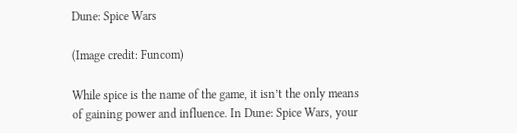Dune: Spice Wars

(Image credit: Funcom)

While spice is the name of the game, it isn’t the only means of gaining power and influence. In Dune: Spice Wars, your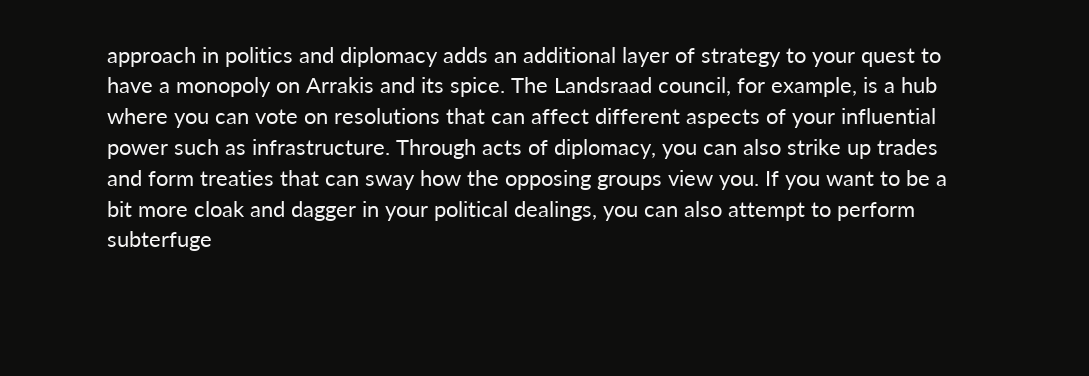approach in politics and diplomacy adds an additional layer of strategy to your quest to have a monopoly on Arrakis and its spice. The Landsraad council, for example, is a hub where you can vote on resolutions that can affect different aspects of your influential power such as infrastructure. Through acts of diplomacy, you can also strike up trades and form treaties that can sway how the opposing groups view you. If you want to be a bit more cloak and dagger in your political dealings, you can also attempt to perform subterfuge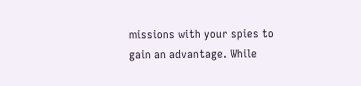missions with your spies to gain an advantage. While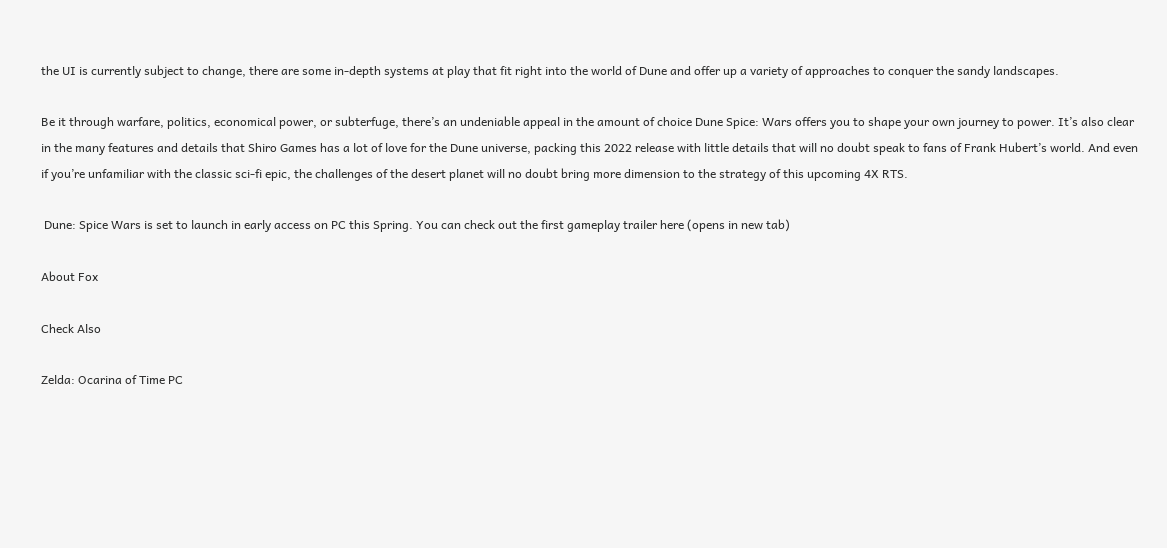the UI is currently subject to change, there are some in-depth systems at play that fit right into the world of Dune and offer up a variety of approaches to conquer the sandy landscapes.

Be it through warfare, politics, economical power, or subterfuge, there’s an undeniable appeal in the amount of choice Dune Spice: Wars offers you to shape your own journey to power. It’s also clear in the many features and details that Shiro Games has a lot of love for the Dune universe, packing this 2022 release with little details that will no doubt speak to fans of Frank Hubert’s world. And even if you’re unfamiliar with the classic sci-fi epic, the challenges of the desert planet will no doubt bring more dimension to the strategy of this upcoming 4X RTS.

 Dune: Spice Wars is set to launch in early access on PC this Spring. You can check out the first gameplay trailer here (opens in new tab)

About Fox

Check Also

Zelda: Ocarina of Time PC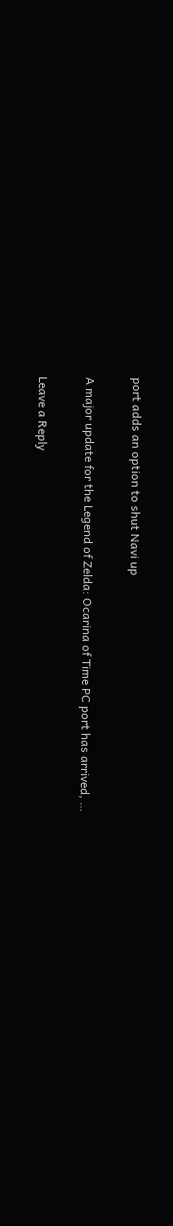port adds an option to shut Navi up

A major update for the Legend of Zelda: Ocarina of Time PC port has arrived, …

Leave a Reply